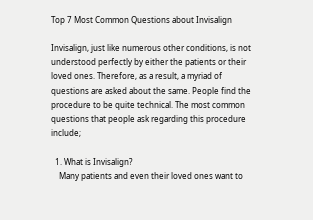Top 7 Most Common Questions about Invisalign

Invisalign, just like numerous other conditions, is not understood perfectly by either the patients or their loved ones. Therefore, as a result, a myriad of questions are asked about the same. People find the procedure to be quite technical. The most common questions that people ask regarding this procedure include;

  1. What is Invisalign?
    Many patients and even their loved ones want to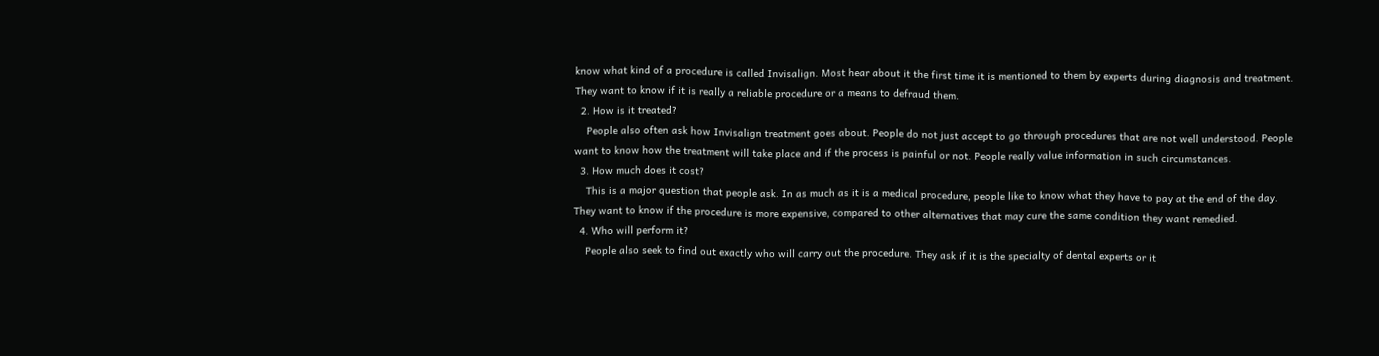know what kind of a procedure is called Invisalign. Most hear about it the first time it is mentioned to them by experts during diagnosis and treatment. They want to know if it is really a reliable procedure or a means to defraud them.
  2. How is it treated?
    People also often ask how Invisalign treatment goes about. People do not just accept to go through procedures that are not well understood. People want to know how the treatment will take place and if the process is painful or not. People really value information in such circumstances.
  3. How much does it cost?
    This is a major question that people ask. In as much as it is a medical procedure, people like to know what they have to pay at the end of the day. They want to know if the procedure is more expensive, compared to other alternatives that may cure the same condition they want remedied.
  4. Who will perform it?
    People also seek to find out exactly who will carry out the procedure. They ask if it is the specialty of dental experts or it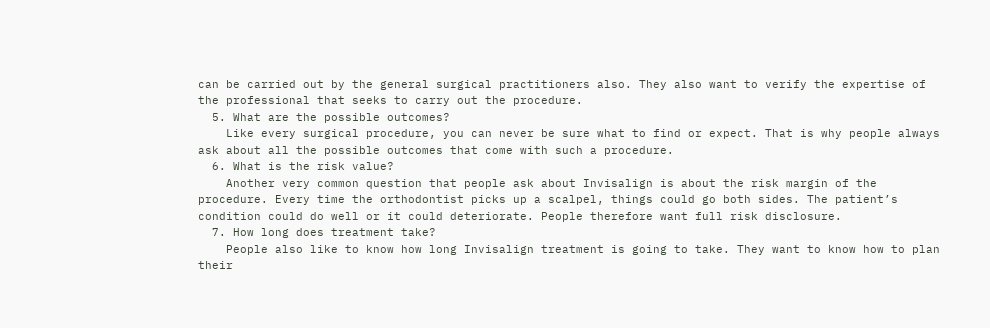can be carried out by the general surgical practitioners also. They also want to verify the expertise of the professional that seeks to carry out the procedure.
  5. What are the possible outcomes?
    Like every surgical procedure, you can never be sure what to find or expect. That is why people always ask about all the possible outcomes that come with such a procedure.
  6. What is the risk value?
    Another very common question that people ask about Invisalign is about the risk margin of the procedure. Every time the orthodontist picks up a scalpel, things could go both sides. The patient’s condition could do well or it could deteriorate. People therefore want full risk disclosure.
  7. How long does treatment take?
    People also like to know how long Invisalign treatment is going to take. They want to know how to plan their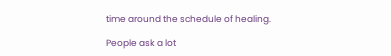time around the schedule of healing.

People ask a lot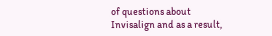of questions about Invisalign and as a result,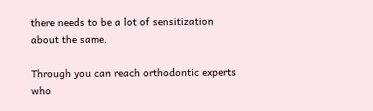there needs to be a lot of sensitization about the same.

Through you can reach orthodontic experts who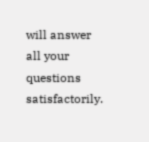will answer all your questions satisfactorily.